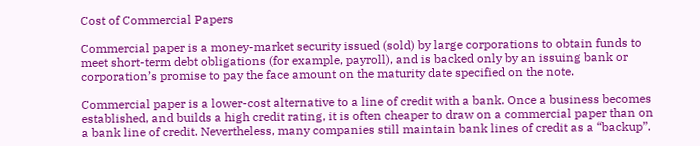Cost of Commercial Papers

Commercial paper is a money-market security issued (sold) by large corporations to obtain funds to meet short-term debt obligations (for example, payroll), and is backed only by an issuing bank or corporation’s promise to pay the face amount on the maturity date specified on the note.

Commercial paper is a lower-cost alternative to a line of credit with a bank. Once a business becomes established, and builds a high credit rating, it is often cheaper to draw on a commercial paper than on a bank line of credit. Nevertheless, many companies still maintain bank lines of credit as a “backup”.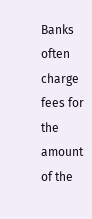Banks often charge fees for the amount of the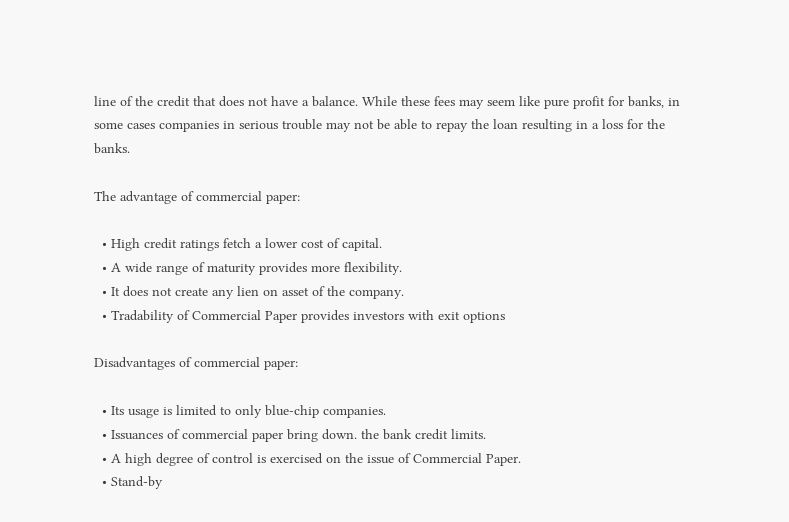line of the credit that does not have a balance. While these fees may seem like pure profit for banks, in some cases companies in serious trouble may not be able to repay the loan resulting in a loss for the banks.

The advantage of commercial paper:

  • High credit ratings fetch a lower cost of capital.
  • A wide range of maturity provides more flexibility.
  • It does not create any lien on asset of the company.
  • Tradability of Commercial Paper provides investors with exit options

Disadvantages of commercial paper:

  • Its usage is limited to only blue-chip companies.
  • Issuances of commercial paper bring down. the bank credit limits.
  • A high degree of control is exercised on the issue of Commercial Paper.
  • Stand-by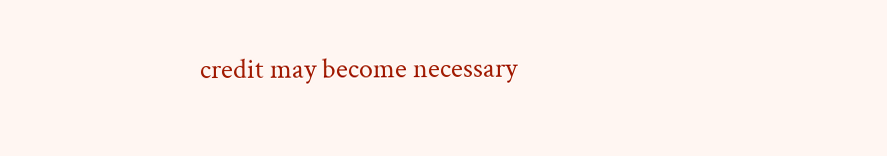credit may become necessary